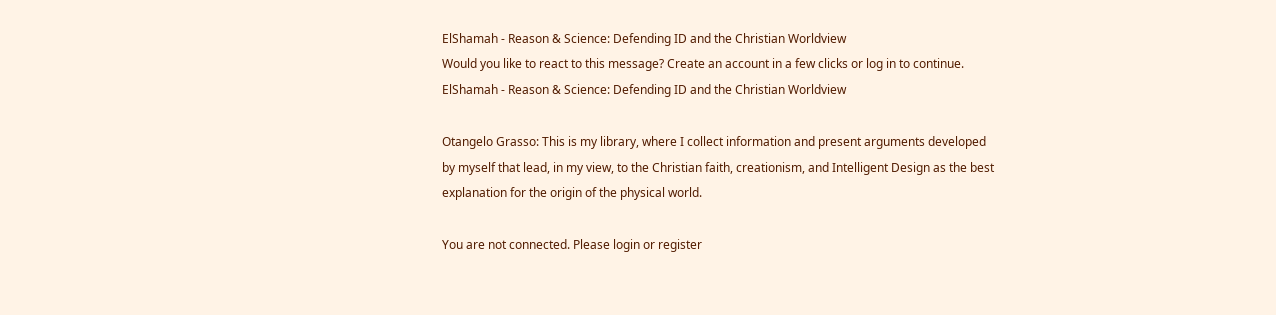ElShamah - Reason & Science: Defending ID and the Christian Worldview
Would you like to react to this message? Create an account in a few clicks or log in to continue.
ElShamah - Reason & Science: Defending ID and the Christian Worldview

Otangelo Grasso: This is my library, where I collect information and present arguments developed by myself that lead, in my view, to the Christian faith, creationism, and Intelligent Design as the best explanation for the origin of the physical world.

You are not connected. Please login or register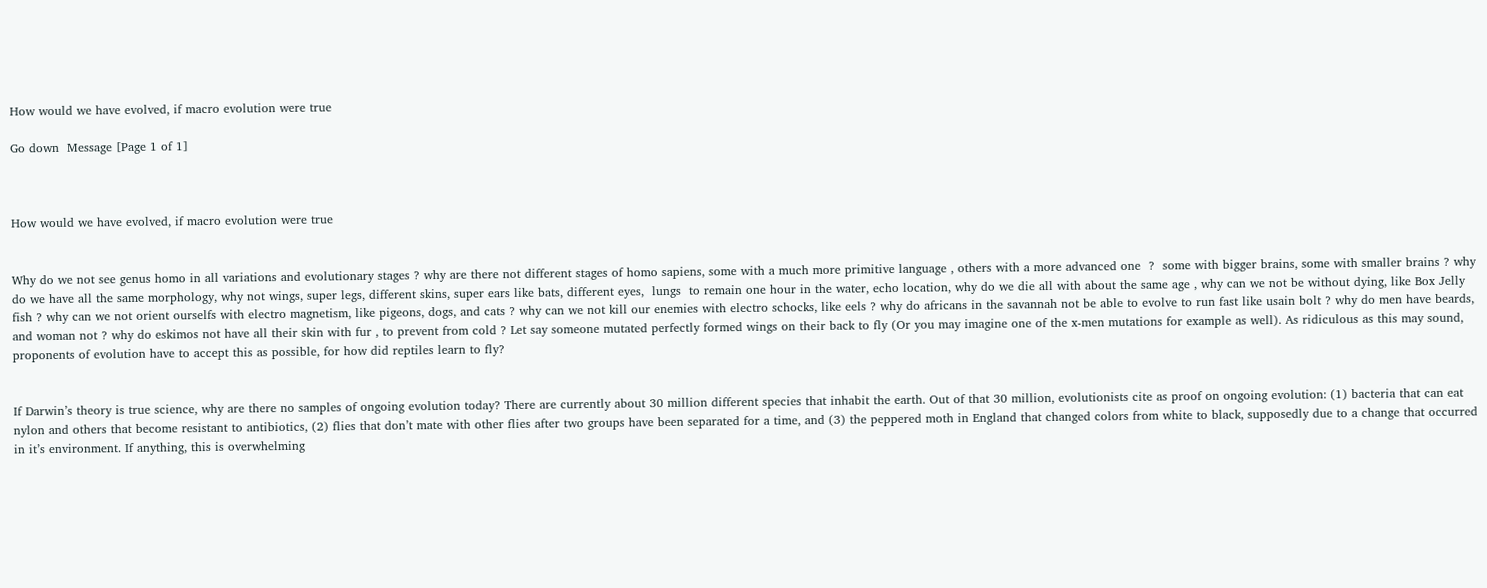How would we have evolved, if macro evolution were true

Go down  Message [Page 1 of 1]



How would we have evolved, if macro evolution were true


Why do we not see genus homo in all variations and evolutionary stages ? why are there not different stages of homo sapiens, some with a much more primitive language , others with a more advanced one  ?  some with bigger brains, some with smaller brains ? why do we have all the same morphology, why not wings, super legs, different skins, super ears like bats, different eyes,  lungs  to remain one hour in the water, echo location, why do we die all with about the same age , why can we not be without dying, like Box Jelly fish ? why can we not orient ourselfs with electro magnetism, like pigeons, dogs, and cats ? why can we not kill our enemies with electro schocks, like eels ? why do africans in the savannah not be able to evolve to run fast like usain bolt ? why do men have beards, and woman not ? why do eskimos not have all their skin with fur , to prevent from cold ? Let say someone mutated perfectly formed wings on their back to fly (Or you may imagine one of the x-men mutations for example as well). As ridiculous as this may sound, proponents of evolution have to accept this as possible, for how did reptiles learn to fly?


If Darwin’s theory is true science, why are there no samples of ongoing evolution today? There are currently about 30 million different species that inhabit the earth. Out of that 30 million, evolutionists cite as proof on ongoing evolution: (1) bacteria that can eat nylon and others that become resistant to antibiotics, (2) flies that don’t mate with other flies after two groups have been separated for a time, and (3) the peppered moth in England that changed colors from white to black, supposedly due to a change that occurred in it’s environment. If anything, this is overwhelming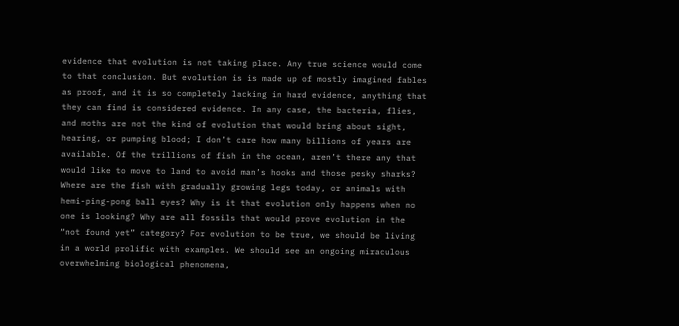evidence that evolution is not taking place. Any true science would come to that conclusion. But evolution is is made up of mostly imagined fables as proof, and it is so completely lacking in hard evidence, anything that they can find is considered evidence. In any case, the bacteria, flies, and moths are not the kind of evolution that would bring about sight, hearing, or pumping blood; I don’t care how many billions of years are available. Of the trillions of fish in the ocean, aren’t there any that would like to move to land to avoid man’s hooks and those pesky sharks? Where are the fish with gradually growing legs today, or animals with hemi-ping-pong ball eyes? Why is it that evolution only happens when no one is looking? Why are all fossils that would prove evolution in the “not found yet” category? For evolution to be true, we should be living in a world prolific with examples. We should see an ongoing miraculous overwhelming biological phenomena,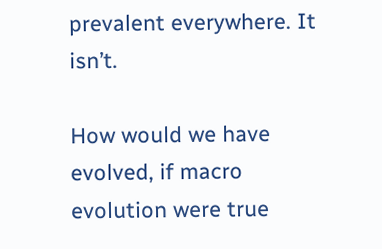prevalent everywhere. It isn’t.

How would we have evolved, if macro evolution were true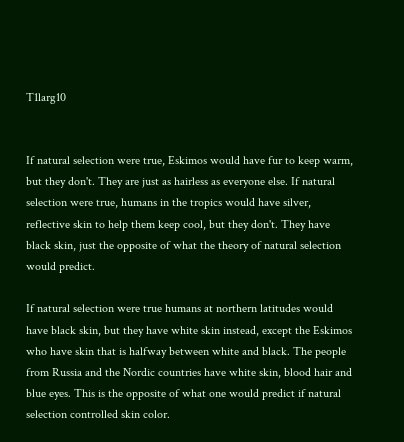T1larg10


If natural selection were true, Eskimos would have fur to keep warm, but they don't. They are just as hairless as everyone else. If natural selection were true, humans in the tropics would have silver, reflective skin to help them keep cool, but they don't. They have black skin, just the opposite of what the theory of natural selection would predict.

If natural selection were true humans at northern latitudes would have black skin, but they have white skin instead, except the Eskimos who have skin that is halfway between white and black. The people from Russia and the Nordic countries have white skin, blood hair and blue eyes. This is the opposite of what one would predict if natural selection controlled skin color.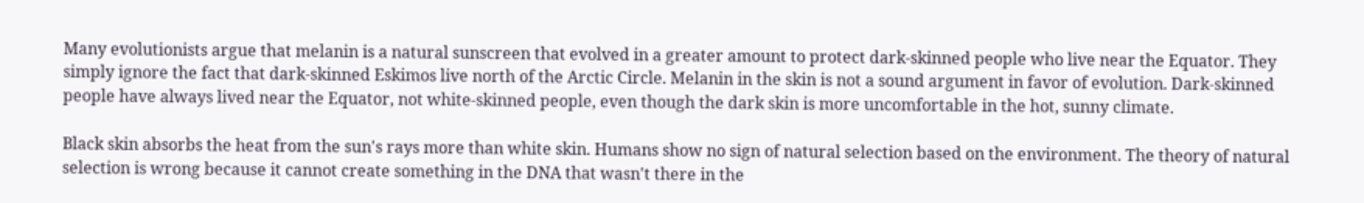Many evolutionists argue that melanin is a natural sunscreen that evolved in a greater amount to protect dark-skinned people who live near the Equator. They simply ignore the fact that dark-skinned Eskimos live north of the Arctic Circle. Melanin in the skin is not a sound argument in favor of evolution. Dark-skinned people have always lived near the Equator, not white-skinned people, even though the dark skin is more uncomfortable in the hot, sunny climate.

Black skin absorbs the heat from the sun's rays more than white skin. Humans show no sign of natural selection based on the environment. The theory of natural selection is wrong because it cannot create something in the DNA that wasn't there in the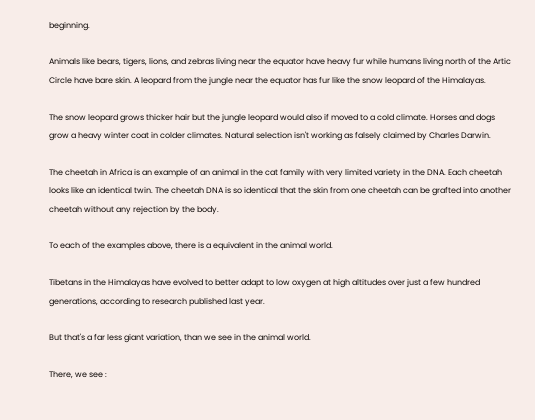beginning.

Animals like bears, tigers, lions, and zebras living near the equator have heavy fur while humans living north of the Artic Circle have bare skin. A leopard from the jungle near the equator has fur like the snow leopard of the Himalayas.

The snow leopard grows thicker hair but the jungle leopard would also if moved to a cold climate. Horses and dogs grow a heavy winter coat in colder climates. Natural selection isn't working as falsely claimed by Charles Darwin.

The cheetah in Africa is an example of an animal in the cat family with very limited variety in the DNA. Each cheetah looks like an identical twin. The cheetah DNA is so identical that the skin from one cheetah can be grafted into another cheetah without any rejection by the body.

To each of the examples above, there is a equivalent in the animal world.

Tibetans in the Himalayas have evolved to better adapt to low oxygen at high altitudes over just a few hundred generations, according to research published last year.

But that's a far less giant variation, than we see in the animal world.

There, we see :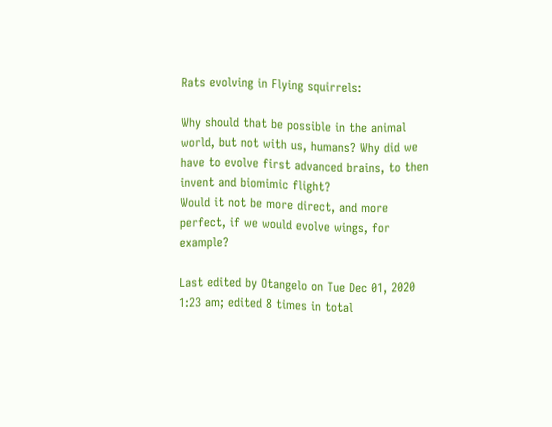Rats evolving in Flying squirrels:

Why should that be possible in the animal world, but not with us, humans? Why did we have to evolve first advanced brains, to then invent and biomimic flight?
Would it not be more direct, and more perfect, if we would evolve wings, for example?

Last edited by Otangelo on Tue Dec 01, 2020 1:23 am; edited 8 times in total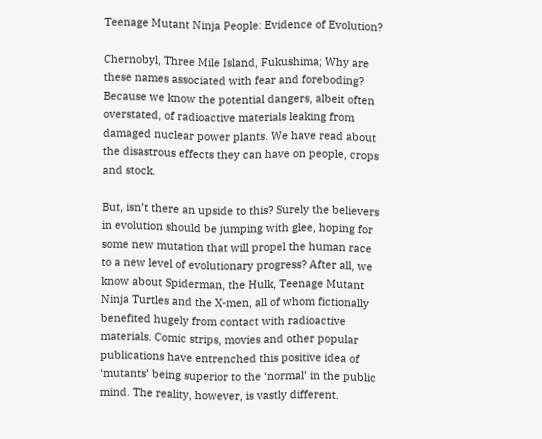Teenage Mutant Ninja People: Evidence of Evolution?

Chernobyl, Three Mile Island, Fukushima; Why are these names associated with fear and foreboding? Because we know the potential dangers, albeit often overstated, of radioactive materials leaking from damaged nuclear power plants. We have read about the disastrous effects they can have on people, crops and stock.

But, isn’t there an upside to this? Surely the believers in evolution should be jumping with glee, hoping for some new mutation that will propel the human race to a new level of evolutionary progress? After all, we know about Spiderman, the Hulk, Teenage Mutant Ninja Turtles and the X-men, all of whom fictionally benefited hugely from contact with radioactive materials. Comic strips, movies and other popular publications have entrenched this positive idea of ‘mutants’ being superior to the ‘normal’ in the public mind. The reality, however, is vastly different.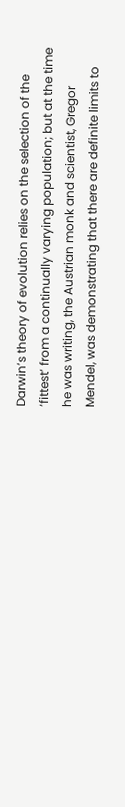Darwin’s theory of evolution relies on the selection of the ‘fittest’ from a continually varying population; but at the time he was writing, the Austrian monk and scientist, Gregor Mendel, was demonstrating that there are definite limits to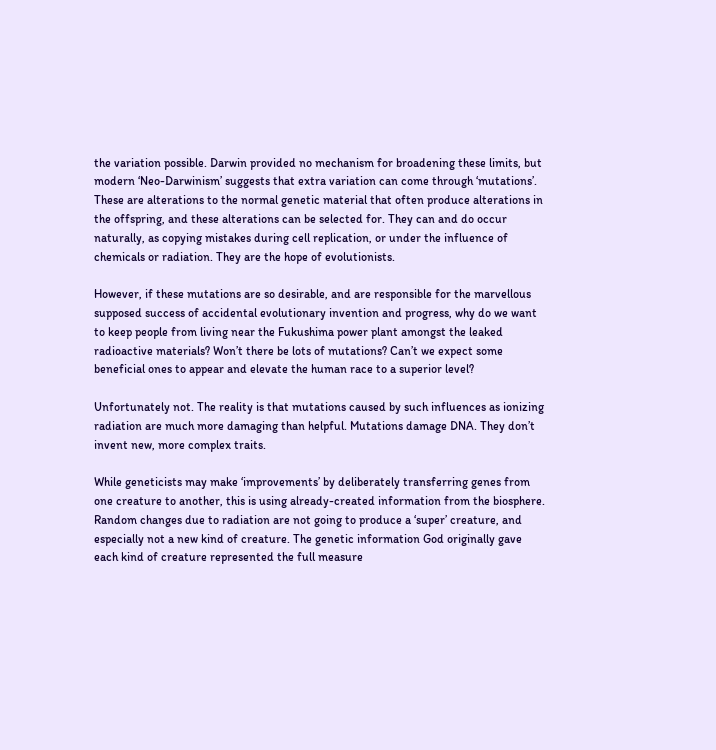the variation possible. Darwin provided no mechanism for broadening these limits, but modern ‘Neo-Darwinism’ suggests that extra variation can come through ‘mutations’. These are alterations to the normal genetic material that often produce alterations in the offspring, and these alterations can be selected for. They can and do occur naturally, as copying mistakes during cell replication, or under the influence of chemicals or radiation. They are the hope of evolutionists.

However, if these mutations are so desirable, and are responsible for the marvellous supposed success of accidental evolutionary invention and progress, why do we want to keep people from living near the Fukushima power plant amongst the leaked radioactive materials? Won’t there be lots of mutations? Can’t we expect some beneficial ones to appear and elevate the human race to a superior level?

Unfortunately not. The reality is that mutations caused by such influences as ionizing radiation are much more damaging than helpful. Mutations damage DNA. They don’t invent new, more complex traits.

While geneticists may make ‘improvements’ by deliberately transferring genes from one creature to another, this is using already-created information from the biosphere. Random changes due to radiation are not going to produce a ‘super’ creature, and especially not a new kind of creature. The genetic information God originally gave each kind of creature represented the full measure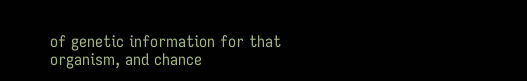of genetic information for that organism, and chance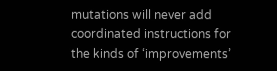mutations will never add coordinated instructions for the kinds of ‘improvements’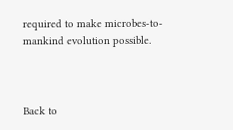required to make microbes-to-mankind evolution possible.



Back to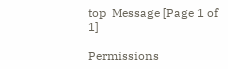top  Message [Page 1 of 1]

Permissions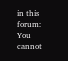in this forum:
You cannot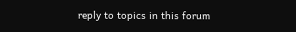reply to topics in this forum